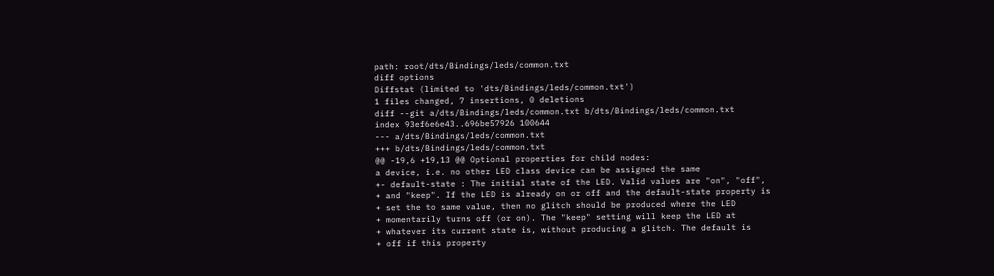path: root/dts/Bindings/leds/common.txt
diff options
Diffstat (limited to 'dts/Bindings/leds/common.txt')
1 files changed, 7 insertions, 0 deletions
diff --git a/dts/Bindings/leds/common.txt b/dts/Bindings/leds/common.txt
index 93ef6e6e43..696be57926 100644
--- a/dts/Bindings/leds/common.txt
+++ b/dts/Bindings/leds/common.txt
@@ -19,6 +19,13 @@ Optional properties for child nodes:
a device, i.e. no other LED class device can be assigned the same
+- default-state : The initial state of the LED. Valid values are "on", "off",
+ and "keep". If the LED is already on or off and the default-state property is
+ set the to same value, then no glitch should be produced where the LED
+ momentarily turns off (or on). The "keep" setting will keep the LED at
+ whatever its current state is, without producing a glitch. The default is
+ off if this property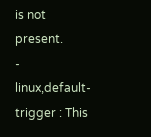is not present.
- linux,default-trigger : This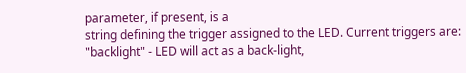parameter, if present, is a
string defining the trigger assigned to the LED. Current triggers are:
"backlight" - LED will act as a back-light,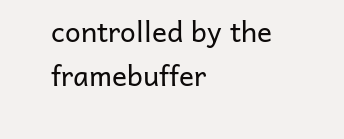controlled by the framebuffer